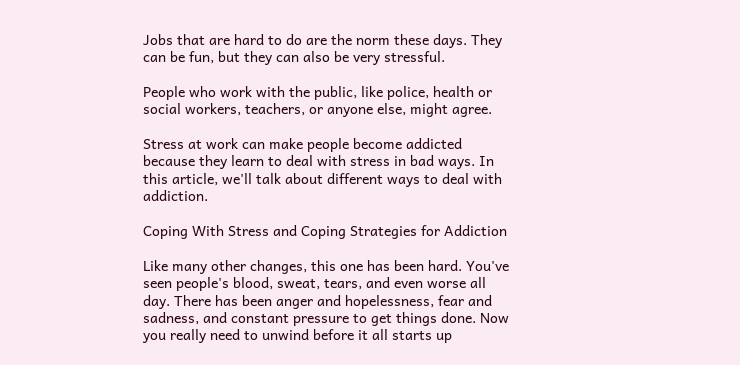Jobs that are hard to do are the norm these days. They can be fun, but they can also be very stressful.

People who work with the public, like police, health or social workers, teachers, or anyone else, might agree.

Stress at work can make people become addicted because they learn to deal with stress in bad ways. In this article, we'll talk about different ways to deal with addiction.

Coping With Stress and Coping Strategies for Addiction

Like many other changes, this one has been hard. You've seen people's blood, sweat, tears, and even worse all day. There has been anger and hopelessness, fear and sadness, and constant pressure to get things done. Now you really need to unwind before it all starts up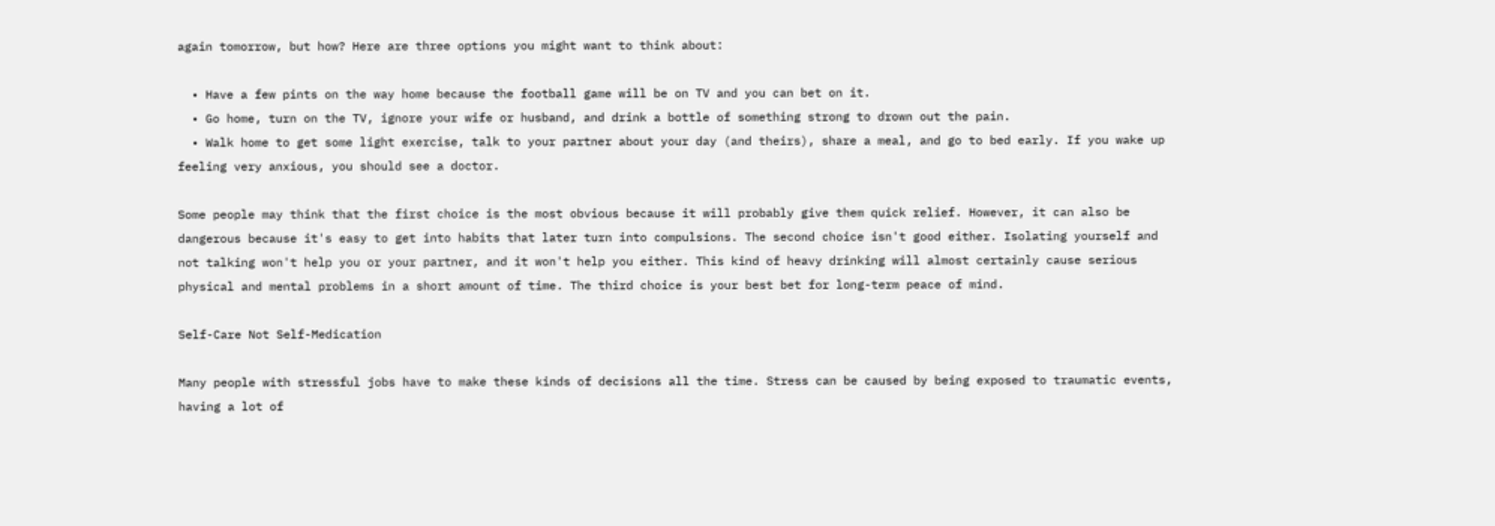again tomorrow, but how? Here are three options you might want to think about:

  • Have a few pints on the way home because the football game will be on TV and you can bet on it.
  • Go home, turn on the TV, ignore your wife or husband, and drink a bottle of something strong to drown out the pain.
  • Walk home to get some light exercise, talk to your partner about your day (and theirs), share a meal, and go to bed early. If you wake up feeling very anxious, you should see a doctor.

Some people may think that the first choice is the most obvious because it will probably give them quick relief. However, it can also be dangerous because it's easy to get into habits that later turn into compulsions. The second choice isn't good either. Isolating yourself and not talking won't help you or your partner, and it won't help you either. This kind of heavy drinking will almost certainly cause serious physical and mental problems in a short amount of time. The third choice is your best bet for long-term peace of mind.

Self-Care Not Self-Medication

Many people with stressful jobs have to make these kinds of decisions all the time. Stress can be caused by being exposed to traumatic events, having a lot of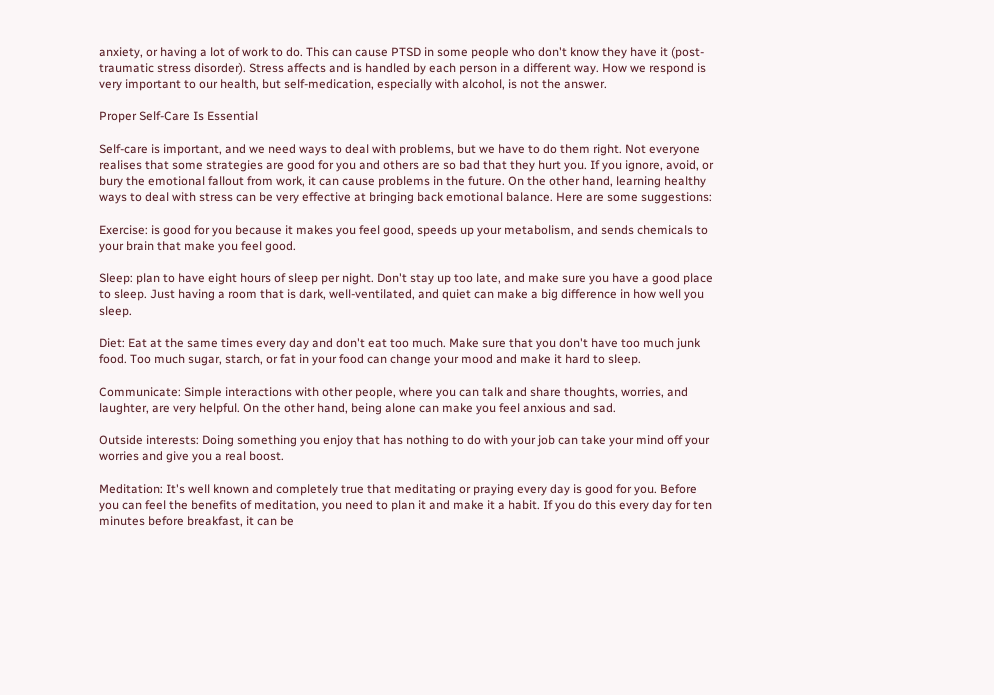anxiety, or having a lot of work to do. This can cause PTSD in some people who don't know they have it (post-traumatic stress disorder). Stress affects and is handled by each person in a different way. How we respond is very important to our health, but self-medication, especially with alcohol, is not the answer.

Proper Self-Care Is Essential

Self-care is important, and we need ways to deal with problems, but we have to do them right. Not everyone realises that some strategies are good for you and others are so bad that they hurt you. If you ignore, avoid, or bury the emotional fallout from work, it can cause problems in the future. On the other hand, learning healthy ways to deal with stress can be very effective at bringing back emotional balance. Here are some suggestions:

Exercise: is good for you because it makes you feel good, speeds up your metabolism, and sends chemicals to your brain that make you feel good.

Sleep: plan to have eight hours of sleep per night. Don't stay up too late, and make sure you have a good place to sleep. Just having a room that is dark, well-ventilated, and quiet can make a big difference in how well you sleep.

Diet: Eat at the same times every day and don't eat too much. Make sure that you don't have too much junk food. Too much sugar, starch, or fat in your food can change your mood and make it hard to sleep.

Communicate: Simple interactions with other people, where you can talk and share thoughts, worries, and laughter, are very helpful. On the other hand, being alone can make you feel anxious and sad.

Outside interests: Doing something you enjoy that has nothing to do with your job can take your mind off your worries and give you a real boost.

Meditation: It's well known and completely true that meditating or praying every day is good for you. Before you can feel the benefits of meditation, you need to plan it and make it a habit. If you do this every day for ten minutes before breakfast, it can be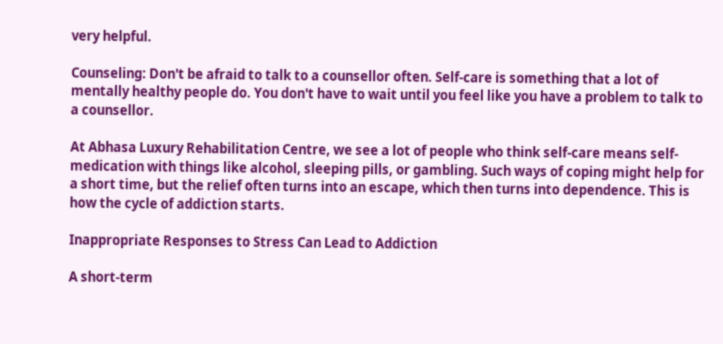very helpful.

Counseling: Don't be afraid to talk to a counsellor often. Self-care is something that a lot of mentally healthy people do. You don't have to wait until you feel like you have a problem to talk to a counsellor.

At Abhasa Luxury Rehabilitation Centre, we see a lot of people who think self-care means self- medication with things like alcohol, sleeping pills, or gambling. Such ways of coping might help for a short time, but the relief often turns into an escape, which then turns into dependence. This is how the cycle of addiction starts.

Inappropriate Responses to Stress Can Lead to Addiction

A short-term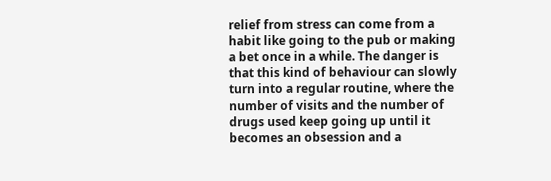relief from stress can come from a habit like going to the pub or making a bet once in a while. The danger is that this kind of behaviour can slowly turn into a regular routine, where the number of visits and the number of drugs used keep going up until it becomes an obsession and a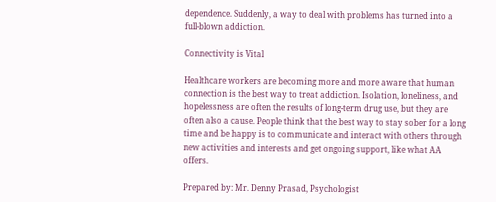dependence. Suddenly, a way to deal with problems has turned into a full-blown addiction.

Connectivity is Vital

Healthcare workers are becoming more and more aware that human connection is the best way to treat addiction. Isolation, loneliness, and hopelessness are often the results of long-term drug use, but they are often also a cause. People think that the best way to stay sober for a long time and be happy is to communicate and interact with others through new activities and interests and get ongoing support, like what AA offers.

Prepared by: Mr. Denny Prasad, Psychologist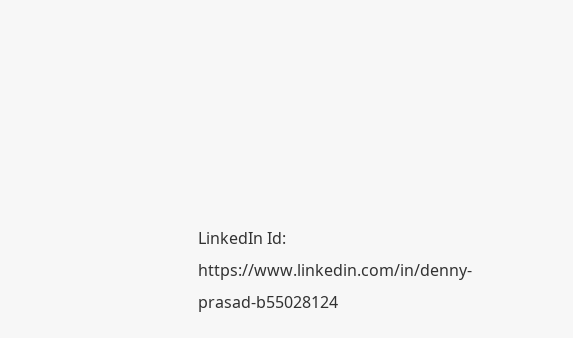LinkedIn Id: https://www.linkedin.com/in/denny-prasad-b55028124